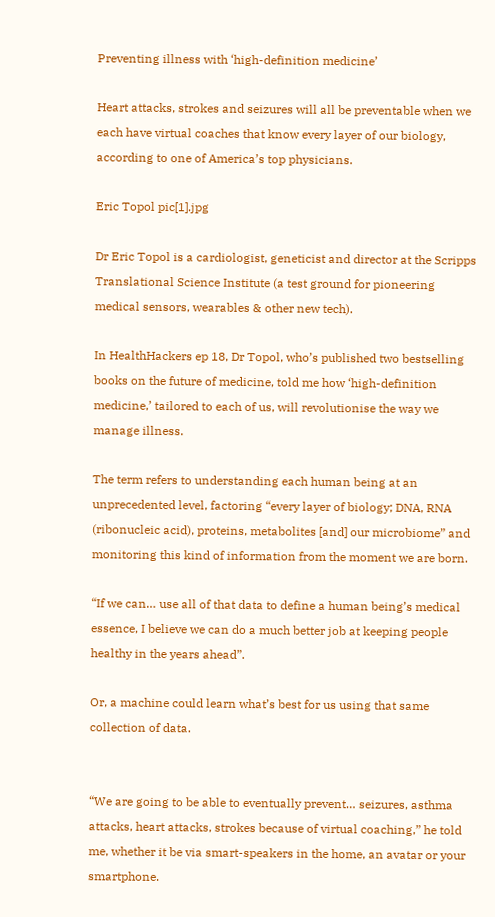Preventing illness with ‘high-definition medicine’

Heart attacks, strokes and seizures will all be preventable when we each have virtual coaches that know every layer of our biology, according to one of America’s top physicians.

Eric Topol pic[1].jpg

Dr Eric Topol is a cardiologist, geneticist and director at the Scripps Translational Science Institute (a test ground for pioneering medical sensors, wearables & other new tech).

In HealthHackers ep 18, Dr Topol, who’s published two bestselling books on the future of medicine, told me how ‘high-definition medicine,’ tailored to each of us, will revolutionise the way we manage illness.

The term refers to understanding each human being at an unprecedented level, factoring “every layer of biology; DNA, RNA (ribonucleic acid), proteins, metabolites [and] our microbiome” and monitoring this kind of information from the moment we are born.

“If we can… use all of that data to define a human being’s medical essence, I believe we can do a much better job at keeping people healthy in the years ahead”.

Or, a machine could learn what’s best for us using that same collection of data.


“We are going to be able to eventually prevent… seizures, asthma attacks, heart attacks, strokes because of virtual coaching,” he told me, whether it be via smart-speakers in the home, an avatar or your smartphone.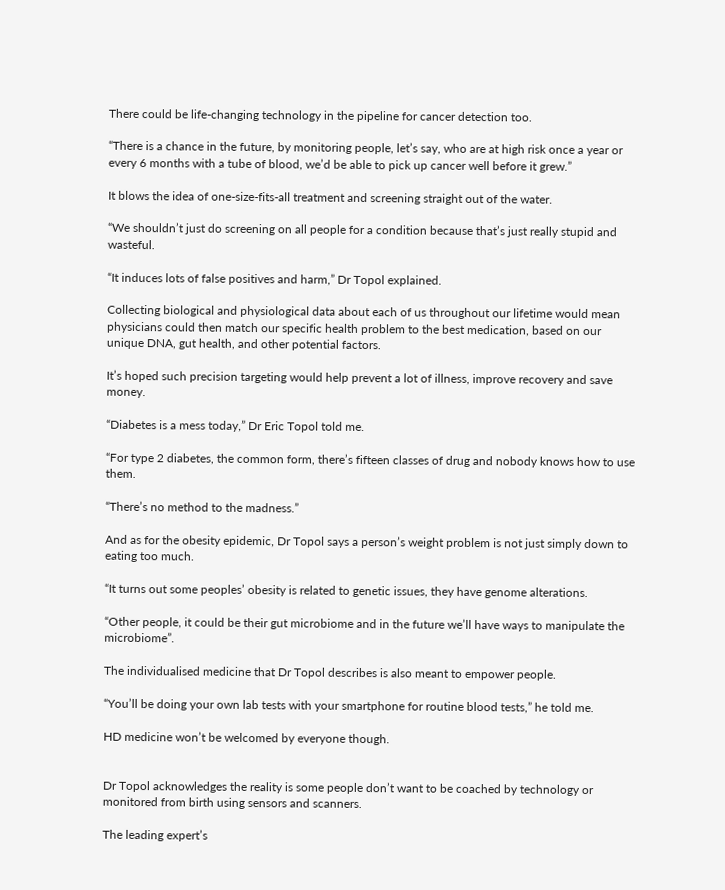There could be life-changing technology in the pipeline for cancer detection too.

“There is a chance in the future, by monitoring people, let’s say, who are at high risk once a year or every 6 months with a tube of blood, we’d be able to pick up cancer well before it grew.”

It blows the idea of one-size-fits-all treatment and screening straight out of the water.

“We shouldn’t just do screening on all people for a condition because that’s just really stupid and wasteful.

“It induces lots of false positives and harm,” Dr Topol explained.

Collecting biological and physiological data about each of us throughout our lifetime would mean physicians could then match our specific health problem to the best medication, based on our unique DNA, gut health, and other potential factors.

It’s hoped such precision targeting would help prevent a lot of illness, improve recovery and save money.

“Diabetes is a mess today,” Dr Eric Topol told me.

“For type 2 diabetes, the common form, there’s fifteen classes of drug and nobody knows how to use them.

“There’s no method to the madness.”

And as for the obesity epidemic, Dr Topol says a person’s weight problem is not just simply down to eating too much.

“It turns out some peoples’ obesity is related to genetic issues, they have genome alterations.

“Other people, it could be their gut microbiome and in the future we’ll have ways to manipulate the microbiome”.

The individualised medicine that Dr Topol describes is also meant to empower people.

“You’ll be doing your own lab tests with your smartphone for routine blood tests,” he told me.

HD medicine won’t be welcomed by everyone though.


Dr Topol acknowledges the reality is some people don’t want to be coached by technology or monitored from birth using sensors and scanners.

The leading expert’s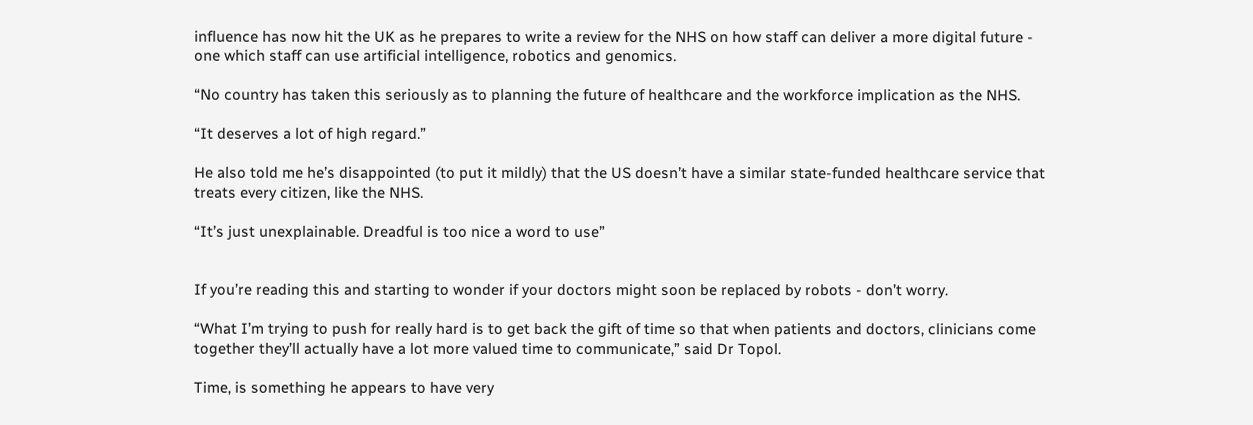influence has now hit the UK as he prepares to write a review for the NHS on how staff can deliver a more digital future - one which staff can use artificial intelligence, robotics and genomics.

“No country has taken this seriously as to planning the future of healthcare and the workforce implication as the NHS.

“It deserves a lot of high regard.”

He also told me he’s disappointed (to put it mildly) that the US doesn’t have a similar state-funded healthcare service that treats every citizen, like the NHS.

“It’s just unexplainable. Dreadful is too nice a word to use”


If you’re reading this and starting to wonder if your doctors might soon be replaced by robots - don’t worry.

“What I’m trying to push for really hard is to get back the gift of time so that when patients and doctors, clinicians come together they’ll actually have a lot more valued time to communicate,” said Dr Topol.

Time, is something he appears to have very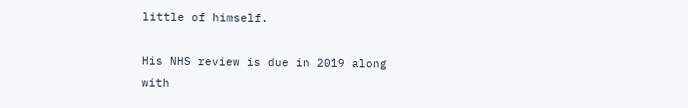little of himself.

His NHS review is due in 2019 along with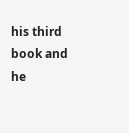his third book and he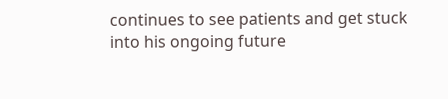continues to see patients and get stuck into his ongoing future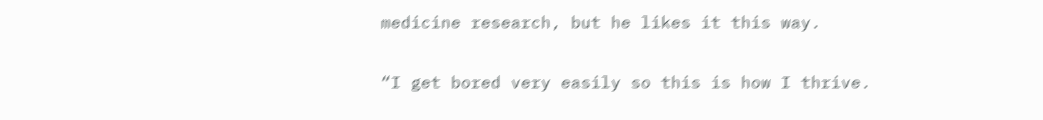medicine research, but he likes it this way.

“I get bored very easily so this is how I thrive.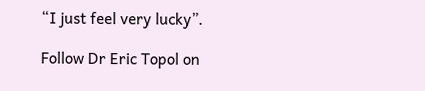“I just feel very lucky”.

Follow Dr Eric Topol on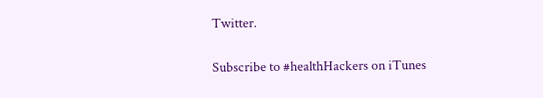Twitter.

Subscribe to #healthHackers on iTunes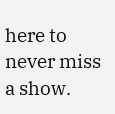here to never miss a show.